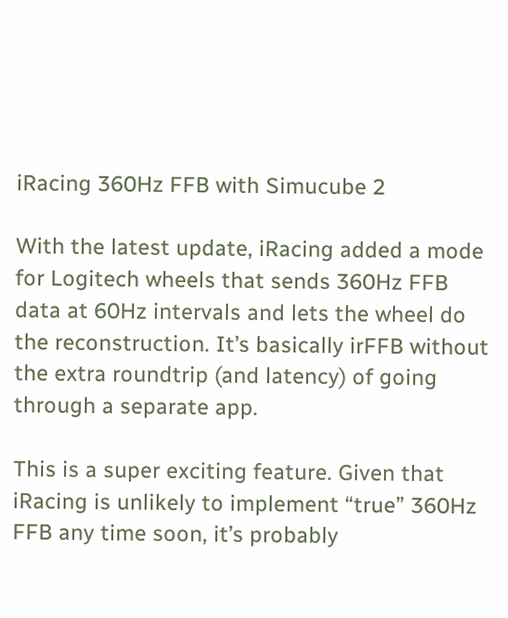iRacing 360Hz FFB with Simucube 2

With the latest update, iRacing added a mode for Logitech wheels that sends 360Hz FFB data at 60Hz intervals and lets the wheel do the reconstruction. It’s basically irFFB without the extra roundtrip (and latency) of going through a separate app.

This is a super exciting feature. Given that iRacing is unlikely to implement “true” 360Hz FFB any time soon, it’s probably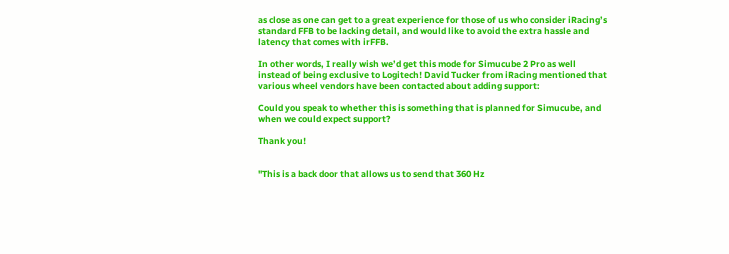as close as one can get to a great experience for those of us who consider iRacing’s standard FFB to be lacking detail, and would like to avoid the extra hassle and latency that comes with irFFB.

In other words, I really wish we’d get this mode for Simucube 2 Pro as well instead of being exclusive to Logitech! David Tucker from iRacing mentioned that various wheel vendors have been contacted about adding support:

Could you speak to whether this is something that is planned for Simucube, and when we could expect support?

Thank you!


"This is a back door that allows us to send that 360 Hz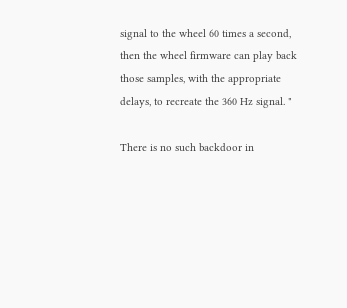signal to the wheel 60 times a second, then the wheel firmware can play back those samples, with the appropriate delays, to recreate the 360 Hz signal. "

There is no such backdoor in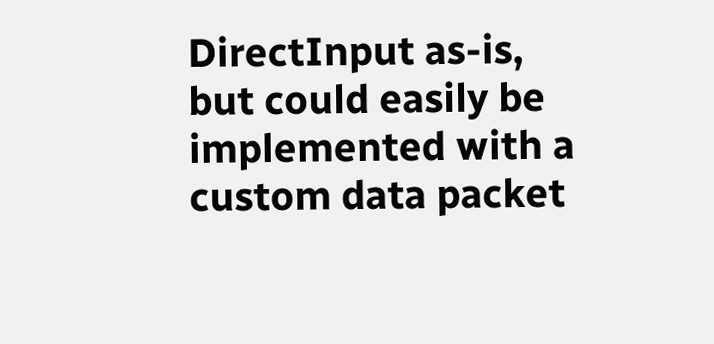DirectInput as-is, but could easily be implemented with a custom data packet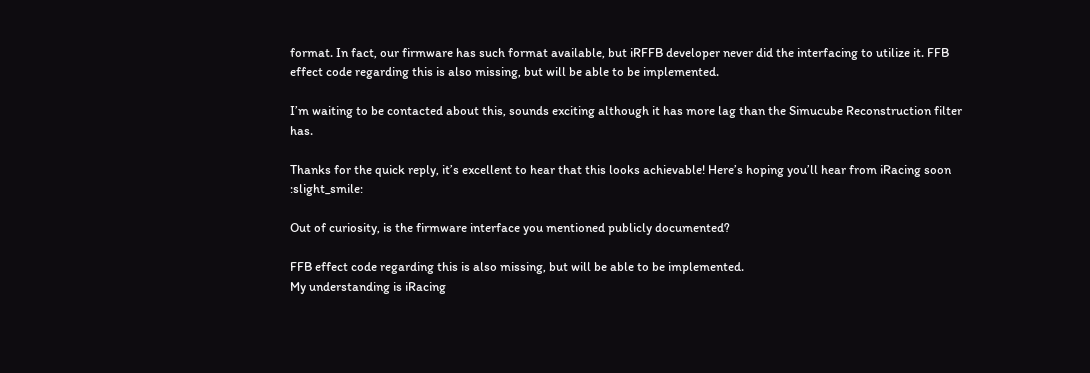format. In fact, our firmware has such format available, but iRFFB developer never did the interfacing to utilize it. FFB effect code regarding this is also missing, but will be able to be implemented.

I’m waiting to be contacted about this, sounds exciting although it has more lag than the Simucube Reconstruction filter has.

Thanks for the quick reply, it’s excellent to hear that this looks achievable! Here’s hoping you’ll hear from iRacing soon :slight_smile:

Out of curiosity, is the firmware interface you mentioned publicly documented?

FFB effect code regarding this is also missing, but will be able to be implemented.
My understanding is iRacing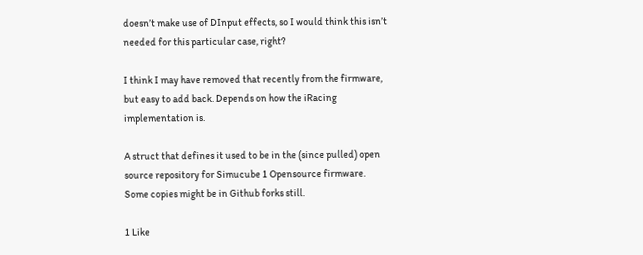doesn’t make use of DInput effects, so I would think this isn’t needed for this particular case, right?

I think I may have removed that recently from the firmware, but easy to add back. Depends on how the iRacing implementation is.

A struct that defines it used to be in the (since pulled) open source repository for Simucube 1 Opensource firmware. Some copies might be in Github forks still.

1 Like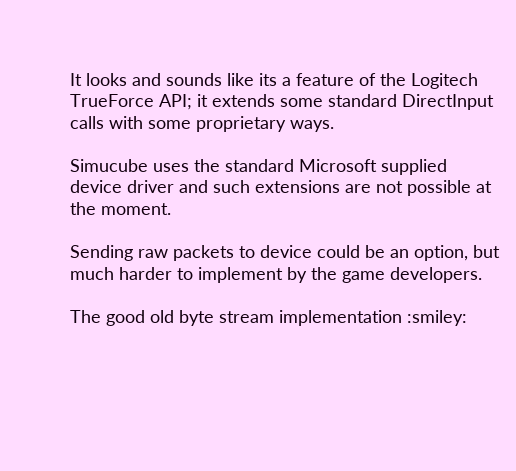It looks and sounds like its a feature of the Logitech TrueForce API; it extends some standard DirectInput calls with some proprietary ways.

Simucube uses the standard Microsoft supplied device driver and such extensions are not possible at the moment.

Sending raw packets to device could be an option, but much harder to implement by the game developers.

The good old byte stream implementation :smiley: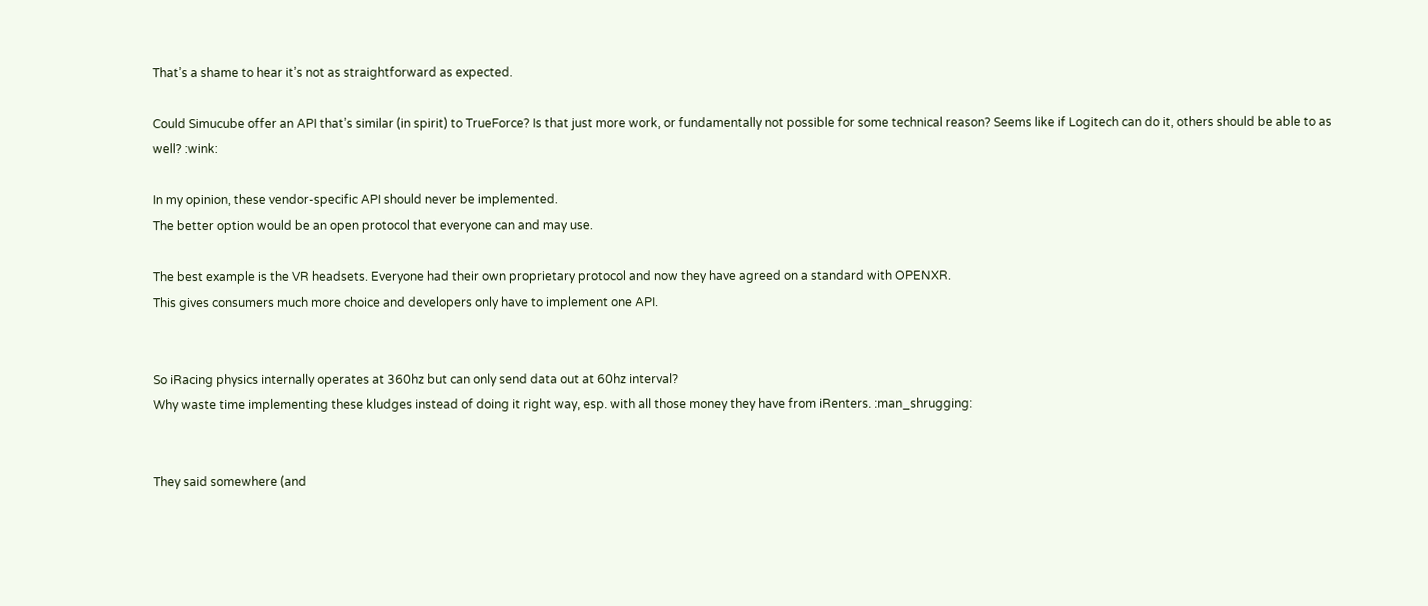That’s a shame to hear it’s not as straightforward as expected.

Could Simucube offer an API that’s similar (in spirit) to TrueForce? Is that just more work, or fundamentally not possible for some technical reason? Seems like if Logitech can do it, others should be able to as well? :wink:

In my opinion, these vendor-specific API should never be implemented.
The better option would be an open protocol that everyone can and may use.

The best example is the VR headsets. Everyone had their own proprietary protocol and now they have agreed on a standard with OPENXR.
This gives consumers much more choice and developers only have to implement one API.


So iRacing physics internally operates at 360hz but can only send data out at 60hz interval?
Why waste time implementing these kludges instead of doing it right way, esp. with all those money they have from iRenters. :man_shrugging:


They said somewhere (and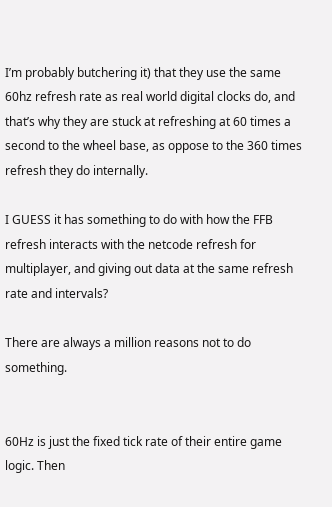I’m probably butchering it) that they use the same 60hz refresh rate as real world digital clocks do, and that’s why they are stuck at refreshing at 60 times a second to the wheel base, as oppose to the 360 times refresh they do internally.

I GUESS it has something to do with how the FFB refresh interacts with the netcode refresh for multiplayer, and giving out data at the same refresh rate and intervals?

There are always a million reasons not to do something.


60Hz is just the fixed tick rate of their entire game logic. Then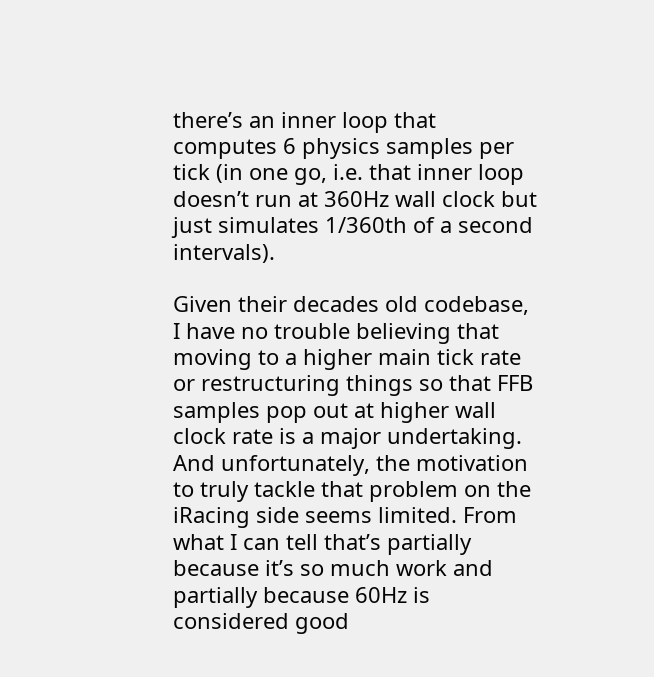there’s an inner loop that computes 6 physics samples per tick (in one go, i.e. that inner loop doesn’t run at 360Hz wall clock but just simulates 1/360th of a second intervals).

Given their decades old codebase, I have no trouble believing that moving to a higher main tick rate or restructuring things so that FFB samples pop out at higher wall clock rate is a major undertaking. And unfortunately, the motivation to truly tackle that problem on the iRacing side seems limited. From what I can tell that’s partially because it’s so much work and partially because 60Hz is considered good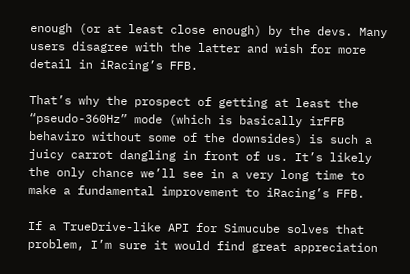enough (or at least close enough) by the devs. Many users disagree with the latter and wish for more detail in iRacing’s FFB.

That’s why the prospect of getting at least the “pseudo-360Hz” mode (which is basically irFFB behaviro without some of the downsides) is such a juicy carrot dangling in front of us. It’s likely the only chance we’ll see in a very long time to make a fundamental improvement to iRacing’s FFB.

If a TrueDrive-like API for Simucube solves that problem, I’m sure it would find great appreciation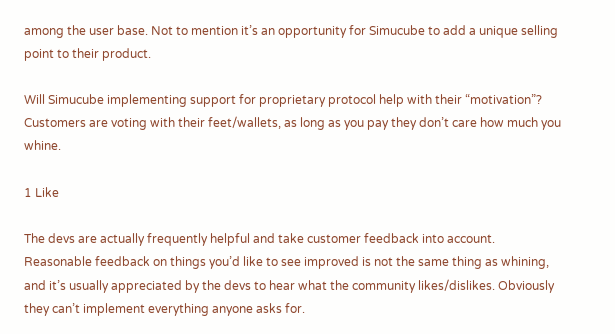among the user base. Not to mention it’s an opportunity for Simucube to add a unique selling point to their product.

Will Simucube implementing support for proprietary protocol help with their “motivation”?
Customers are voting with their feet/wallets, as long as you pay they don’t care how much you whine.

1 Like

The devs are actually frequently helpful and take customer feedback into account. Reasonable feedback on things you’d like to see improved is not the same thing as whining, and it’s usually appreciated by the devs to hear what the community likes/dislikes. Obviously they can’t implement everything anyone asks for.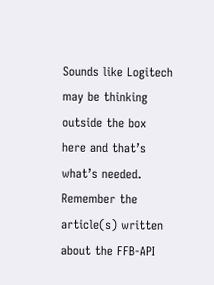Sounds like Logitech may be thinking outside the box here and that’s what’s needed. Remember the article(s) written about the FFB-API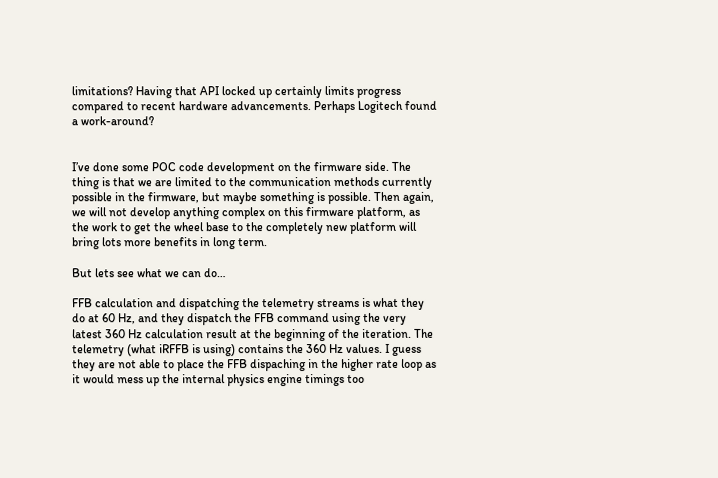limitations? Having that API locked up certainly limits progress compared to recent hardware advancements. Perhaps Logitech found a work-around?


I’ve done some POC code development on the firmware side. The thing is that we are limited to the communication methods currently possible in the firmware, but maybe something is possible. Then again, we will not develop anything complex on this firmware platform, as the work to get the wheel base to the completely new platform will bring lots more benefits in long term.

But lets see what we can do…

FFB calculation and dispatching the telemetry streams is what they do at 60 Hz, and they dispatch the FFB command using the very latest 360 Hz calculation result at the beginning of the iteration. The telemetry (what iRFFB is using) contains the 360 Hz values. I guess they are not able to place the FFB dispaching in the higher rate loop as it would mess up the internal physics engine timings too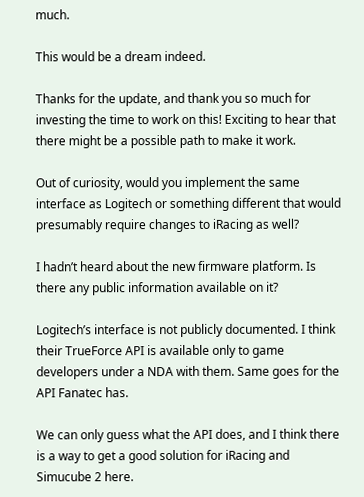much.

This would be a dream indeed.

Thanks for the update, and thank you so much for investing the time to work on this! Exciting to hear that there might be a possible path to make it work.

Out of curiosity, would you implement the same interface as Logitech or something different that would presumably require changes to iRacing as well?

I hadn’t heard about the new firmware platform. Is there any public information available on it?

Logitech’s interface is not publicly documented. I think their TrueForce API is available only to game developers under a NDA with them. Same goes for the API Fanatec has.

We can only guess what the API does, and I think there is a way to get a good solution for iRacing and Simucube 2 here.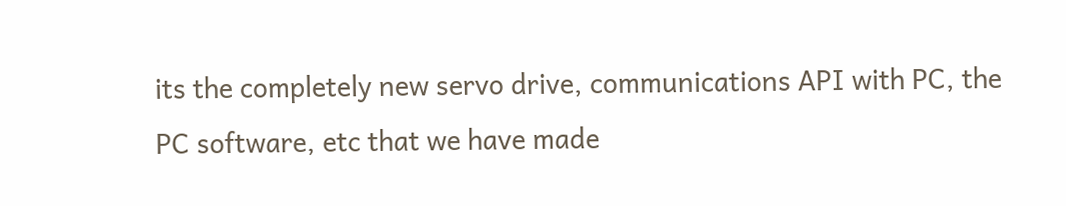its the completely new servo drive, communications API with PC, the PC software, etc that we have made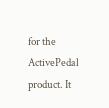for the ActivePedal product. It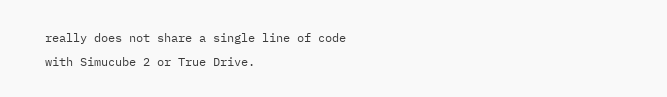really does not share a single line of code with Simucube 2 or True Drive.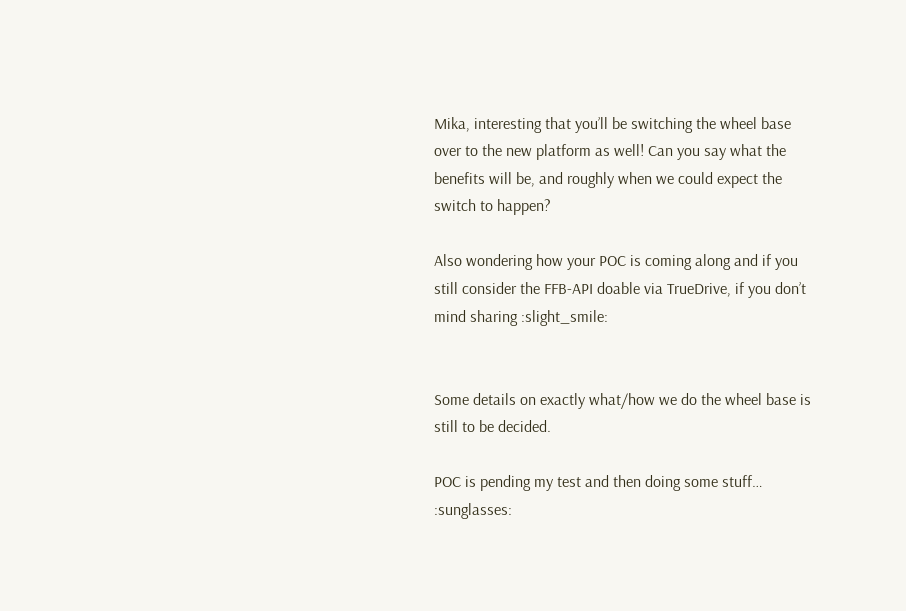Mika, interesting that you’ll be switching the wheel base over to the new platform as well! Can you say what the benefits will be, and roughly when we could expect the switch to happen?

Also wondering how your POC is coming along and if you still consider the FFB-API doable via TrueDrive, if you don’t mind sharing :slight_smile:


Some details on exactly what/how we do the wheel base is still to be decided.

POC is pending my test and then doing some stuff… :sunglasses: